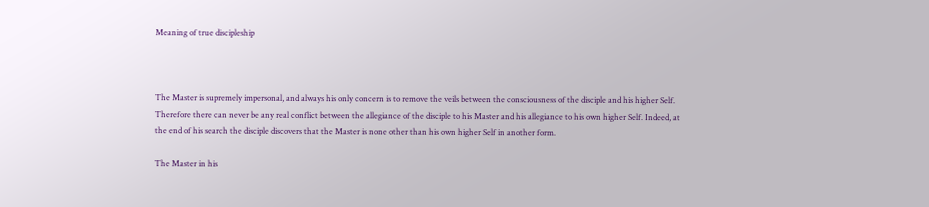Meaning of true discipleship



The Master is supremely impersonal, and always his only concern is to remove the veils between the consciousness of the disciple and his higher Self. Therefore there can never be any real conflict between the allegiance of the disciple to his Master and his allegiance to his own higher Self. Indeed, at the end of his search the disciple discovers that the Master is none other than his own higher Self in another form.

The Master in his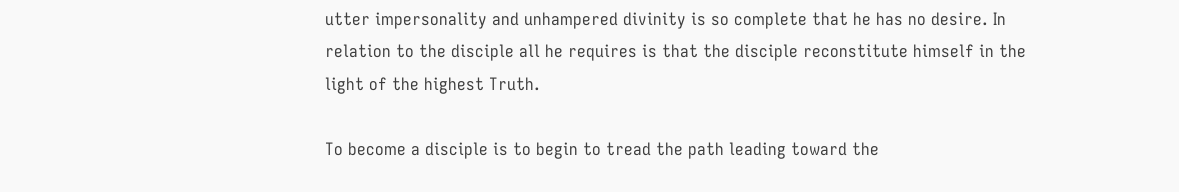utter impersonality and unhampered divinity is so complete that he has no desire. In relation to the disciple all he requires is that the disciple reconstitute himself in the light of the highest Truth.

To become a disciple is to begin to tread the path leading toward the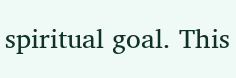spiritual goal. This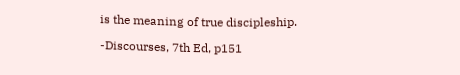is the meaning of true discipleship.

-Discourses, 7th Ed, p151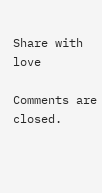Share with love

Comments are closed.